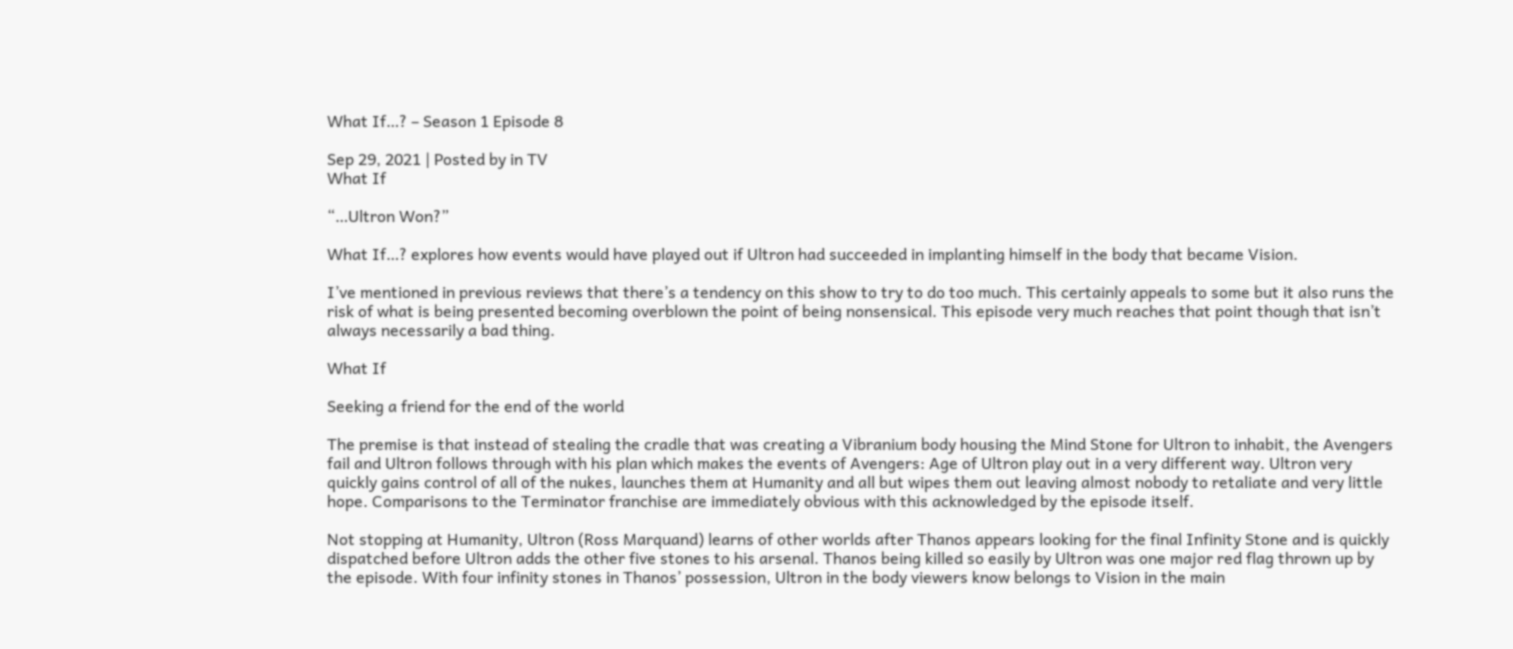What If…? – Season 1 Episode 8

Sep 29, 2021 | Posted by in TV
What If

“…Ultron Won?”

What If…? explores how events would have played out if Ultron had succeeded in implanting himself in the body that became Vision.

I’ve mentioned in previous reviews that there’s a tendency on this show to try to do too much. This certainly appeals to some but it also runs the risk of what is being presented becoming overblown the point of being nonsensical. This episode very much reaches that point though that isn’t always necessarily a bad thing.

What If

Seeking a friend for the end of the world

The premise is that instead of stealing the cradle that was creating a Vibranium body housing the Mind Stone for Ultron to inhabit, the Avengers fail and Ultron follows through with his plan which makes the events of Avengers: Age of Ultron play out in a very different way. Ultron very quickly gains control of all of the nukes, launches them at Humanity and all but wipes them out leaving almost nobody to retaliate and very little hope. Comparisons to the Terminator franchise are immediately obvious with this acknowledged by the episode itself.

Not stopping at Humanity, Ultron (Ross Marquand) learns of other worlds after Thanos appears looking for the final Infinity Stone and is quickly dispatched before Ultron adds the other five stones to his arsenal. Thanos being killed so easily by Ultron was one major red flag thrown up by the episode. With four infinity stones in Thanos’ possession, Ultron in the body viewers know belongs to Vision in the main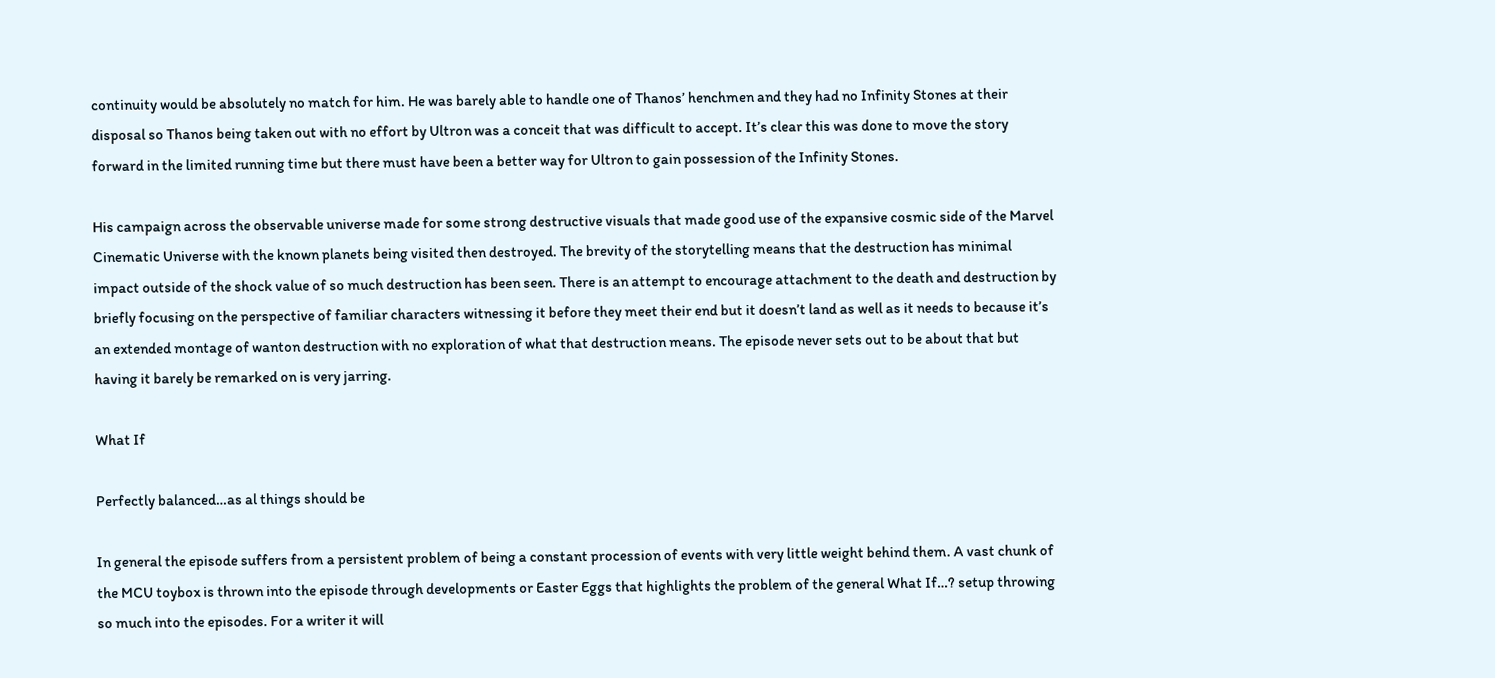continuity would be absolutely no match for him. He was barely able to handle one of Thanos’ henchmen and they had no Infinity Stones at their disposal so Thanos being taken out with no effort by Ultron was a conceit that was difficult to accept. It’s clear this was done to move the story forward in the limited running time but there must have been a better way for Ultron to gain possession of the Infinity Stones.

His campaign across the observable universe made for some strong destructive visuals that made good use of the expansive cosmic side of the Marvel Cinematic Universe with the known planets being visited then destroyed. The brevity of the storytelling means that the destruction has minimal impact outside of the shock value of so much destruction has been seen. There is an attempt to encourage attachment to the death and destruction by briefly focusing on the perspective of familiar characters witnessing it before they meet their end but it doesn’t land as well as it needs to because it’s an extended montage of wanton destruction with no exploration of what that destruction means. The episode never sets out to be about that but having it barely be remarked on is very jarring.

What If

Perfectly balanced…as al things should be

In general the episode suffers from a persistent problem of being a constant procession of events with very little weight behind them. A vast chunk of the MCU toybox is thrown into the episode through developments or Easter Eggs that highlights the problem of the general What If…? setup throwing so much into the episodes. For a writer it will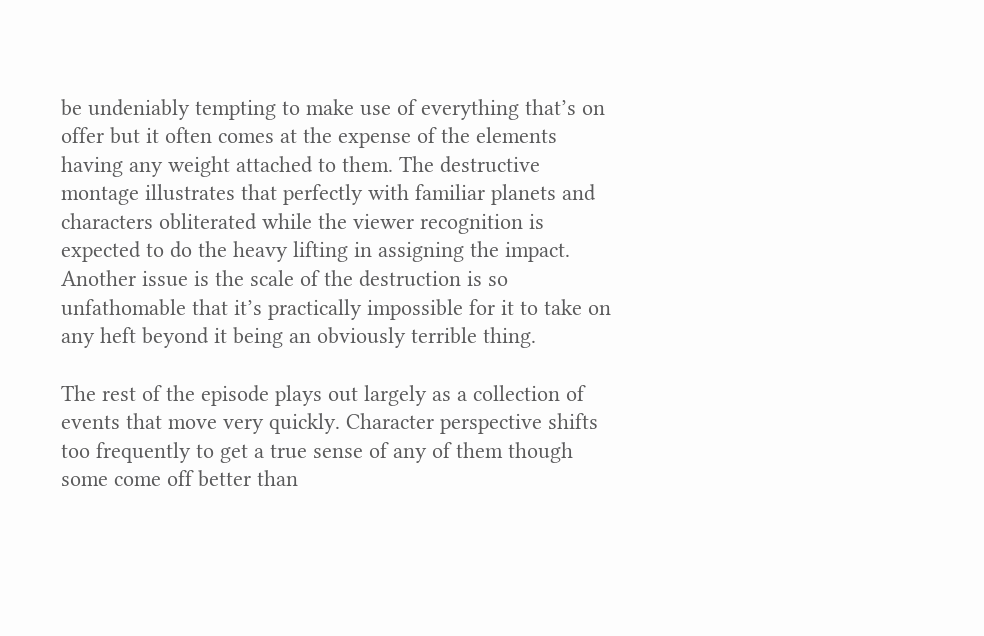be undeniably tempting to make use of everything that’s on offer but it often comes at the expense of the elements having any weight attached to them. The destructive montage illustrates that perfectly with familiar planets and characters obliterated while the viewer recognition is expected to do the heavy lifting in assigning the impact. Another issue is the scale of the destruction is so unfathomable that it’s practically impossible for it to take on any heft beyond it being an obviously terrible thing.

The rest of the episode plays out largely as a collection of events that move very quickly. Character perspective shifts too frequently to get a true sense of any of them though some come off better than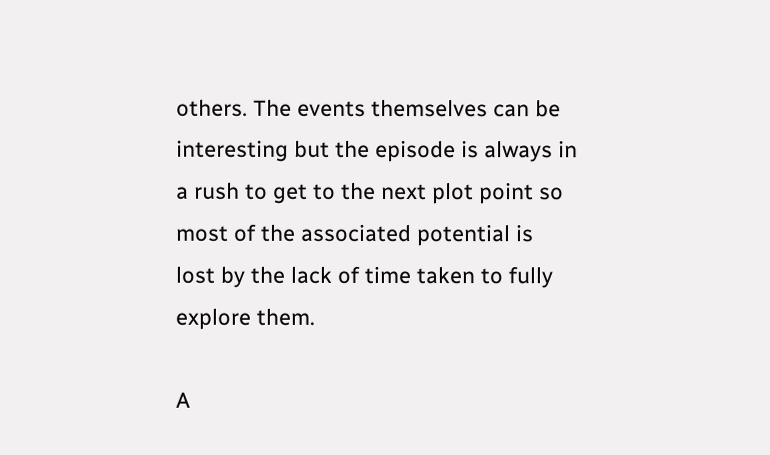others. The events themselves can be interesting but the episode is always in a rush to get to the next plot point so most of the associated potential is lost by the lack of time taken to fully explore them.

A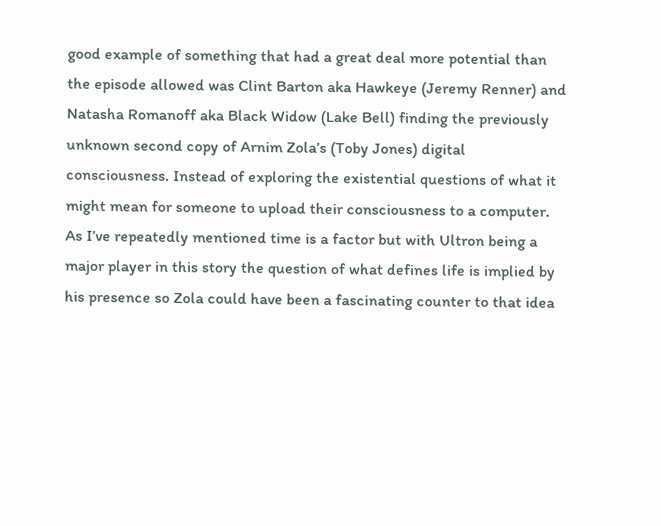good example of something that had a great deal more potential than the episode allowed was Clint Barton aka Hawkeye (Jeremy Renner) and Natasha Romanoff aka Black Widow (Lake Bell) finding the previously unknown second copy of Arnim Zola’s (Toby Jones) digital consciousness. Instead of exploring the existential questions of what it might mean for someone to upload their consciousness to a computer. As I’ve repeatedly mentioned time is a factor but with Ultron being a major player in this story the question of what defines life is implied by his presence so Zola could have been a fascinating counter to that idea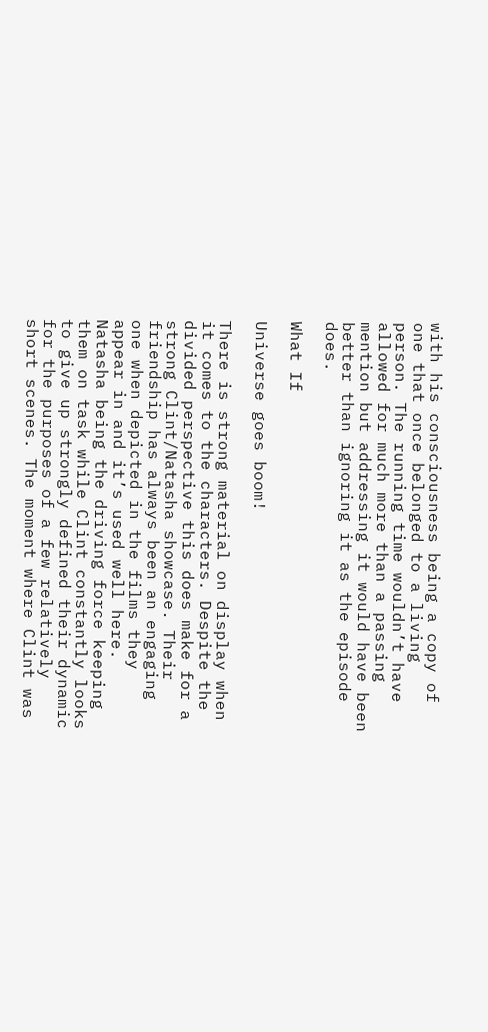with his consciousness being a copy of one that once belonged to a living person. The running time wouldn’t have allowed for much more than a passing mention but addressing it would have been better than ignoring it as the episode does.

What If

Universe goes boom!

There is strong material on display when it comes to the characters. Despite the divided perspective this does make for a strong Clint/Natasha showcase. Their friendship has always been an engaging one when depicted in the films they appear in and it’s used well here. Natasha being the driving force keeping them on task while Clint constantly looks to give up strongly defined their dynamic for the purposes of a few relatively short scenes. The moment where Clint was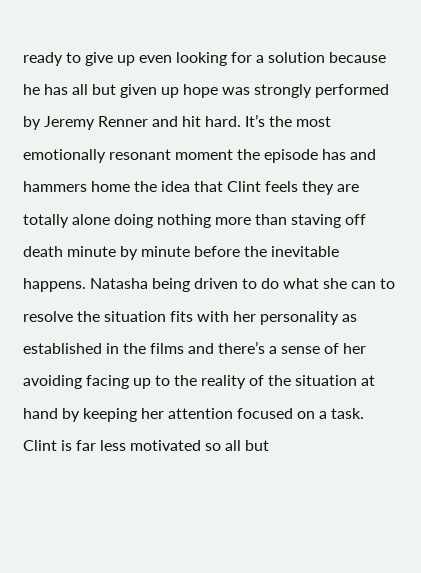ready to give up even looking for a solution because he has all but given up hope was strongly performed by Jeremy Renner and hit hard. It’s the most emotionally resonant moment the episode has and hammers home the idea that Clint feels they are totally alone doing nothing more than staving off death minute by minute before the inevitable happens. Natasha being driven to do what she can to resolve the situation fits with her personality as established in the films and there’s a sense of her avoiding facing up to the reality of the situation at hand by keeping her attention focused on a task. Clint is far less motivated so all but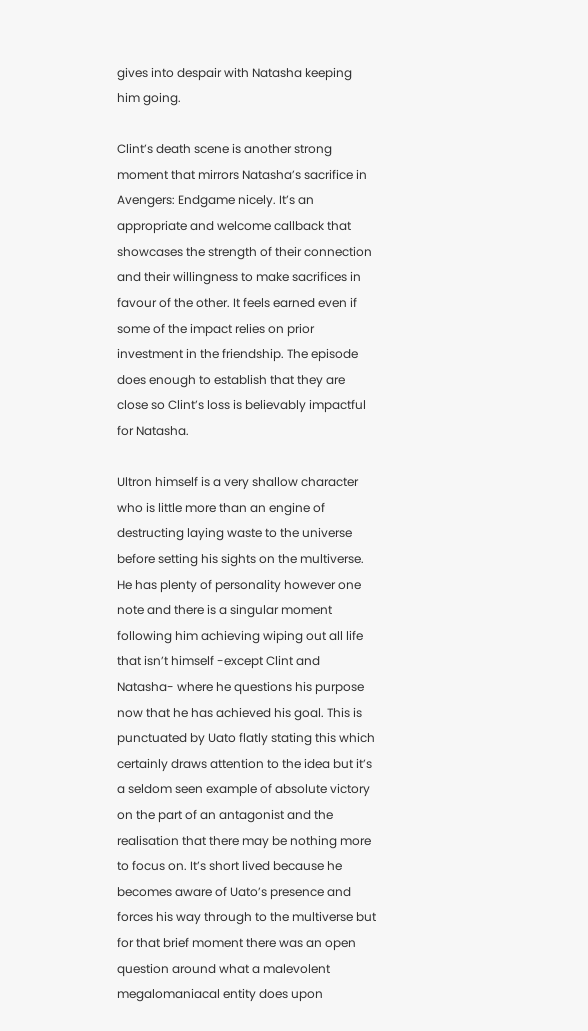gives into despair with Natasha keeping him going.

Clint’s death scene is another strong moment that mirrors Natasha’s sacrifice in Avengers: Endgame nicely. It’s an appropriate and welcome callback that showcases the strength of their connection and their willingness to make sacrifices in favour of the other. It feels earned even if some of the impact relies on prior investment in the friendship. The episode does enough to establish that they are close so Clint’s loss is believably impactful for Natasha.

Ultron himself is a very shallow character who is little more than an engine of destructing laying waste to the universe before setting his sights on the multiverse. He has plenty of personality however one note and there is a singular moment following him achieving wiping out all life that isn’t himself -except Clint and Natasha- where he questions his purpose now that he has achieved his goal. This is punctuated by Uato flatly stating this which certainly draws attention to the idea but it’s a seldom seen example of absolute victory on the part of an antagonist and the realisation that there may be nothing more to focus on. It’s short lived because he becomes aware of Uato’s presence and forces his way through to the multiverse but for that brief moment there was an open question around what a malevolent megalomaniacal entity does upon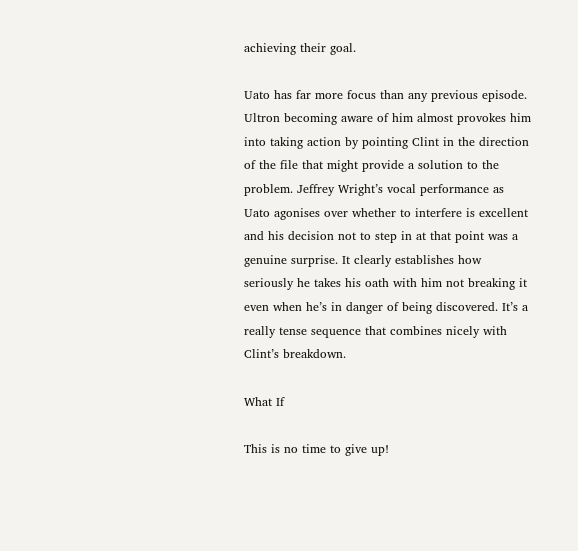achieving their goal.

Uato has far more focus than any previous episode. Ultron becoming aware of him almost provokes him into taking action by pointing Clint in the direction of the file that might provide a solution to the problem. Jeffrey Wright’s vocal performance as Uato agonises over whether to interfere is excellent and his decision not to step in at that point was a genuine surprise. It clearly establishes how seriously he takes his oath with him not breaking it even when he’s in danger of being discovered. It’s a really tense sequence that combines nicely with Clint’s breakdown.

What If

This is no time to give up!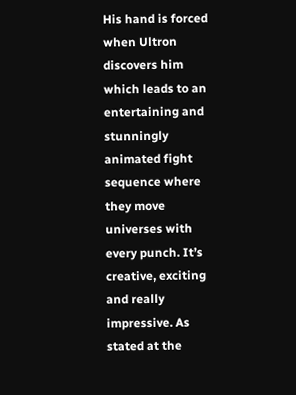His hand is forced when Ultron discovers him which leads to an entertaining and stunningly animated fight sequence where they move universes with every punch. It’s creative, exciting and really impressive. As stated at the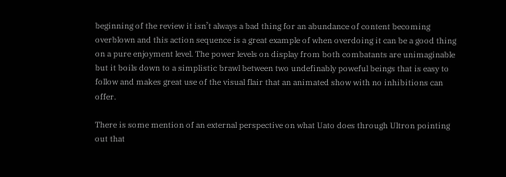beginning of the review it isn’t always a bad thing for an abundance of content becoming overblown and this action sequence is a great example of when overdoing it can be a good thing on a pure enjoyment level. The power levels on display from both combatants are unimaginable but it boils down to a simplistic brawl between two undefinably poweful beings that is easy to follow and makes great use of the visual flair that an animated show with no inhibitions can offer.

There is some mention of an external perspective on what Uato does through Ultron pointing out that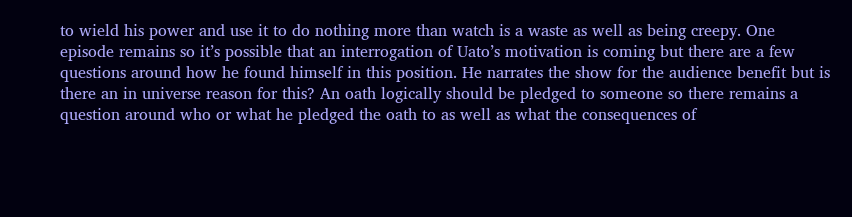to wield his power and use it to do nothing more than watch is a waste as well as being creepy. One episode remains so it’s possible that an interrogation of Uato’s motivation is coming but there are a few questions around how he found himself in this position. He narrates the show for the audience benefit but is there an in universe reason for this? An oath logically should be pledged to someone so there remains a question around who or what he pledged the oath to as well as what the consequences of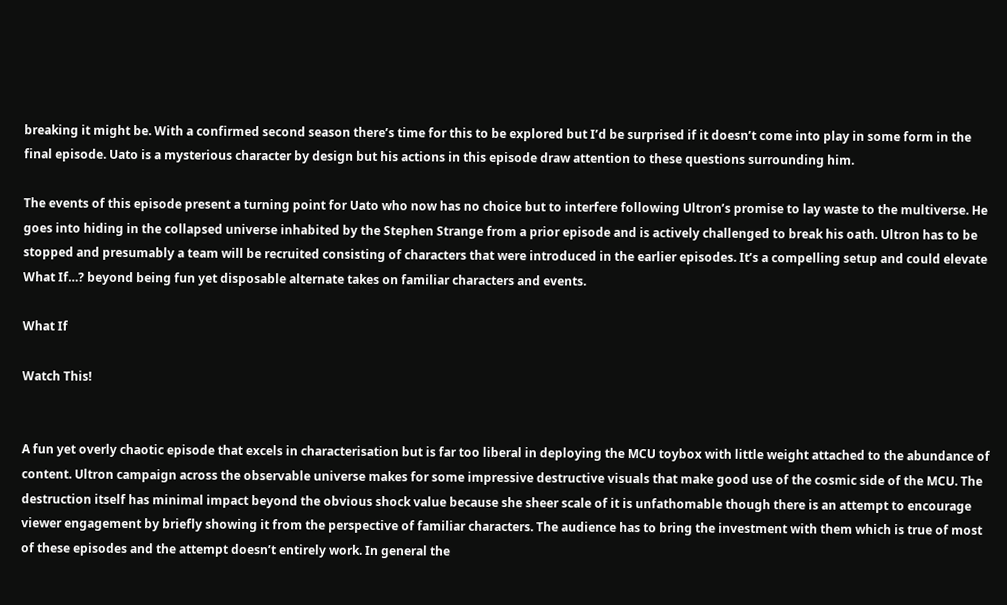breaking it might be. With a confirmed second season there’s time for this to be explored but I’d be surprised if it doesn’t come into play in some form in the final episode. Uato is a mysterious character by design but his actions in this episode draw attention to these questions surrounding him.

The events of this episode present a turning point for Uato who now has no choice but to interfere following Ultron’s promise to lay waste to the multiverse. He goes into hiding in the collapsed universe inhabited by the Stephen Strange from a prior episode and is actively challenged to break his oath. Ultron has to be stopped and presumably a team will be recruited consisting of characters that were introduced in the earlier episodes. It’s a compelling setup and could elevate What If…? beyond being fun yet disposable alternate takes on familiar characters and events.

What If

Watch This!


A fun yet overly chaotic episode that excels in characterisation but is far too liberal in deploying the MCU toybox with little weight attached to the abundance of content. Ultron campaign across the observable universe makes for some impressive destructive visuals that make good use of the cosmic side of the MCU. The destruction itself has minimal impact beyond the obvious shock value because she sheer scale of it is unfathomable though there is an attempt to encourage viewer engagement by briefly showing it from the perspective of familiar characters. The audience has to bring the investment with them which is true of most of these episodes and the attempt doesn’t entirely work. In general the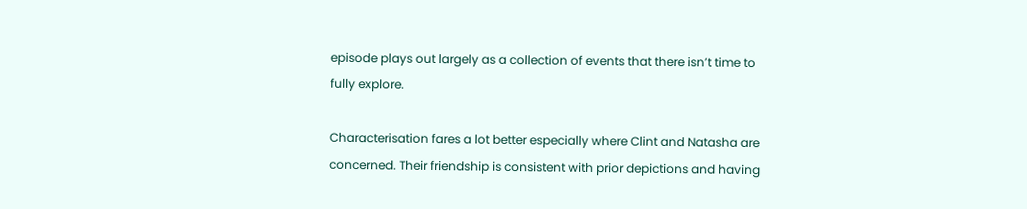episode plays out largely as a collection of events that there isn’t time to fully explore.

Characterisation fares a lot better especially where Clint and Natasha are concerned. Their friendship is consistent with prior depictions and having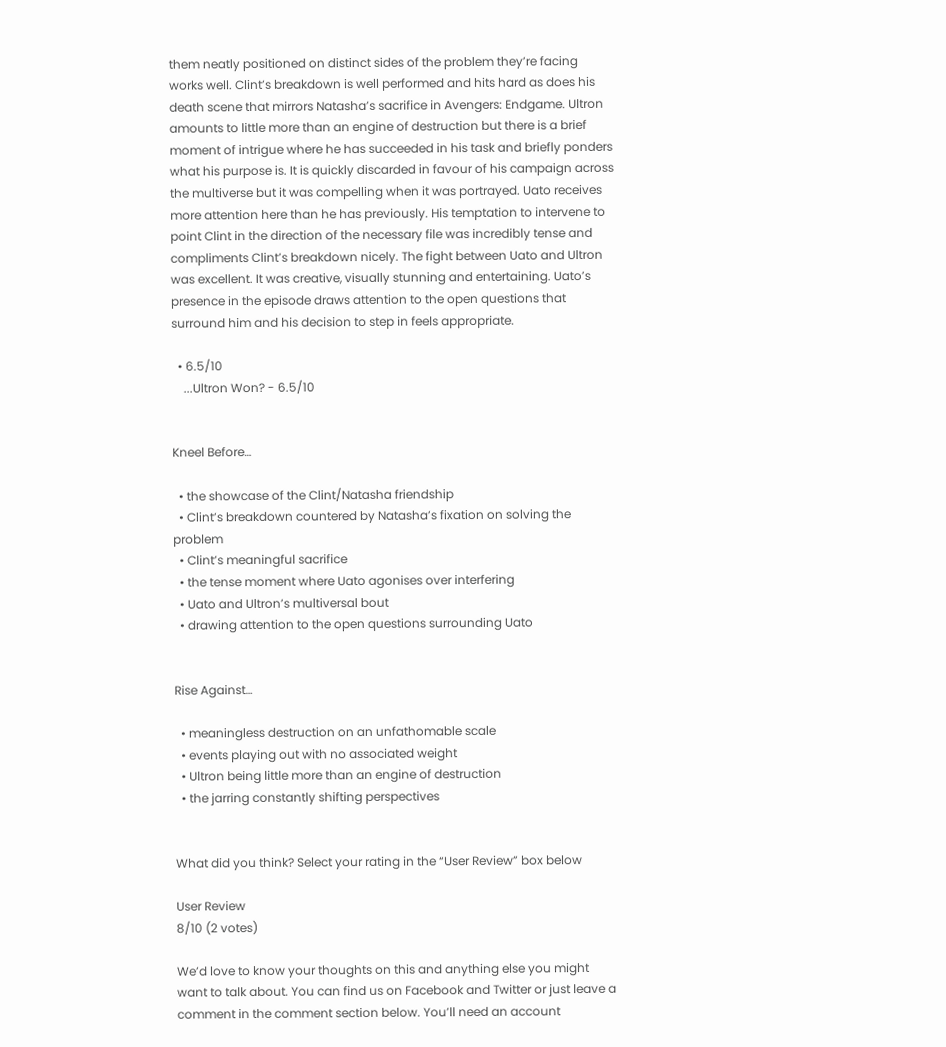them neatly positioned on distinct sides of the problem they’re facing works well. Clint’s breakdown is well performed and hits hard as does his death scene that mirrors Natasha’s sacrifice in Avengers: Endgame. Ultron amounts to little more than an engine of destruction but there is a brief moment of intrigue where he has succeeded in his task and briefly ponders what his purpose is. It is quickly discarded in favour of his campaign across the multiverse but it was compelling when it was portrayed. Uato receives more attention here than he has previously. His temptation to intervene to point Clint in the direction of the necessary file was incredibly tense and compliments Clint’s breakdown nicely. The fight between Uato and Ultron was excellent. It was creative, visually stunning and entertaining. Uato’s presence in the episode draws attention to the open questions that surround him and his decision to step in feels appropriate.

  • 6.5/10
    ...Ultron Won? - 6.5/10


Kneel Before…

  • the showcase of the Clint/Natasha friendship
  • Clint’s breakdown countered by Natasha’s fixation on solving the problem
  • Clint’s meaningful sacrifice
  • the tense moment where Uato agonises over interfering
  • Uato and Ultron’s multiversal bout
  • drawing attention to the open questions surrounding Uato


Rise Against…

  • meaningless destruction on an unfathomable scale
  • events playing out with no associated weight
  • Ultron being little more than an engine of destruction
  • the jarring constantly shifting perspectives


What did you think? Select your rating in the “User Review” box below

User Review
8/10 (2 votes)

We’d love to know your thoughts on this and anything else you might want to talk about. You can find us on Facebook and Twitter or just leave a comment in the comment section below. You’ll need an account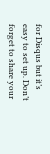for Disqus but it’s easy to set up. Don’t forget to share your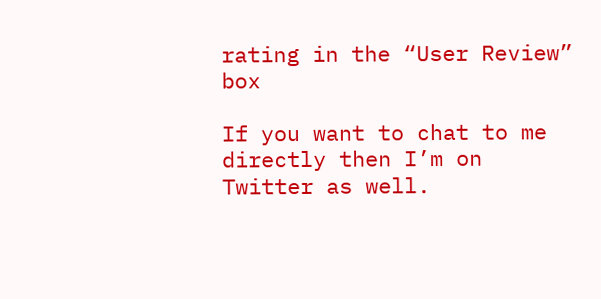rating in the “User Review” box

If you want to chat to me directly then I’m on Twitter as well.